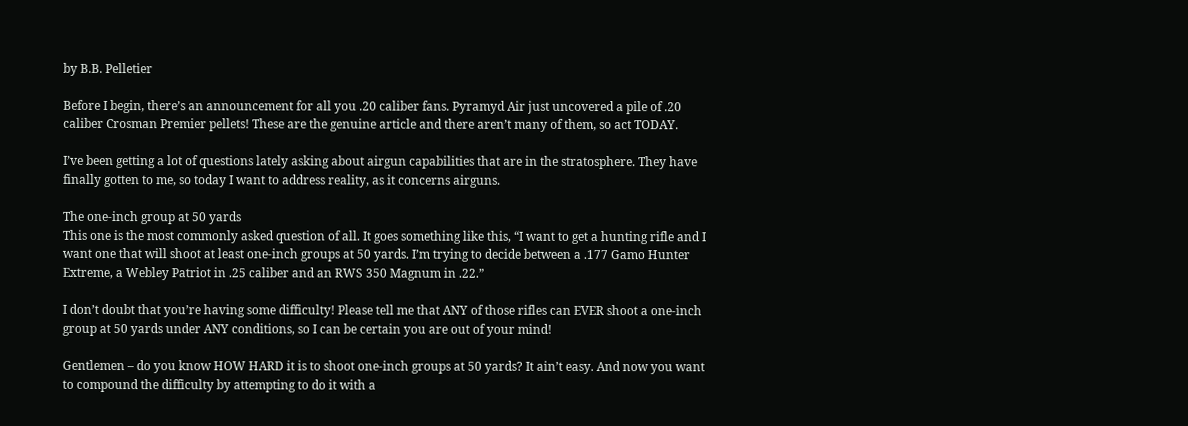by B.B. Pelletier

Before I begin, there’s an announcement for all you .20 caliber fans. Pyramyd Air just uncovered a pile of .20 caliber Crosman Premier pellets! These are the genuine article and there aren’t many of them, so act TODAY.

I’ve been getting a lot of questions lately asking about airgun capabilities that are in the stratosphere. They have finally gotten to me, so today I want to address reality, as it concerns airguns.

The one-inch group at 50 yards
This one is the most commonly asked question of all. It goes something like this, “I want to get a hunting rifle and I want one that will shoot at least one-inch groups at 50 yards. I’m trying to decide between a .177 Gamo Hunter Extreme, a Webley Patriot in .25 caliber and an RWS 350 Magnum in .22.”

I don’t doubt that you’re having some difficulty! Please tell me that ANY of those rifles can EVER shoot a one-inch group at 50 yards under ANY conditions, so I can be certain you are out of your mind!

Gentlemen – do you know HOW HARD it is to shoot one-inch groups at 50 yards? It ain’t easy. And now you want to compound the difficulty by attempting to do it with a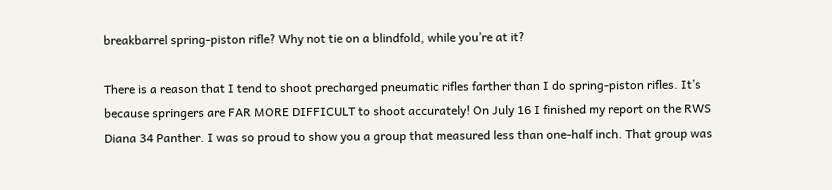breakbarrel spring-piston rifle? Why not tie on a blindfold, while you’re at it?

There is a reason that I tend to shoot precharged pneumatic rifles farther than I do spring-piston rifles. It’s because springers are FAR MORE DIFFICULT to shoot accurately! On July 16 I finished my report on the RWS Diana 34 Panther. I was so proud to show you a group that measured less than one-half inch. That group was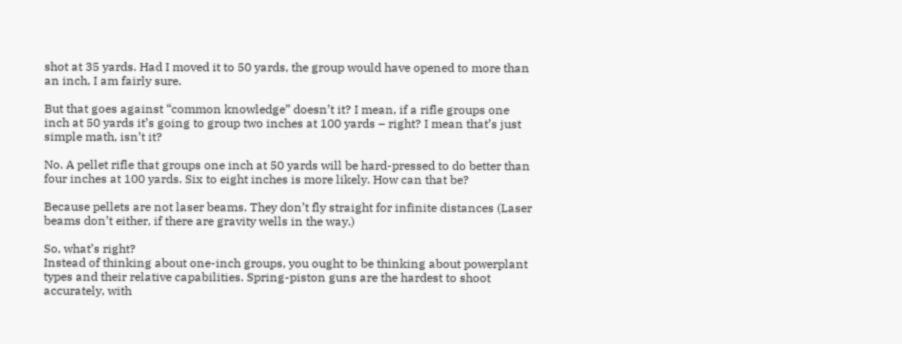shot at 35 yards. Had I moved it to 50 yards, the group would have opened to more than an inch, I am fairly sure.

But that goes against “common knowledge” doesn’t it? I mean, if a rifle groups one inch at 50 yards it’s going to group two inches at 100 yards – right? I mean that’s just simple math, isn’t it?

No. A pellet rifle that groups one inch at 50 yards will be hard-pressed to do better than four inches at 100 yards. Six to eight inches is more likely. How can that be?

Because pellets are not laser beams. They don’t fly straight for infinite distances (Laser beams don’t either, if there are gravity wells in the way.)

So, what’s right?
Instead of thinking about one-inch groups, you ought to be thinking about powerplant types and their relative capabilities. Spring-piston guns are the hardest to shoot accurately, with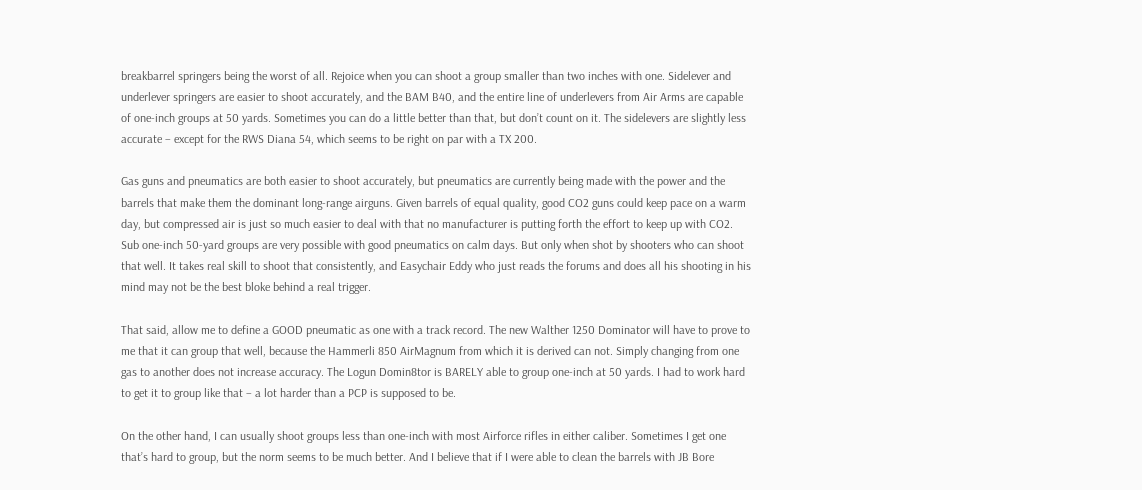breakbarrel springers being the worst of all. Rejoice when you can shoot a group smaller than two inches with one. Sidelever and underlever springers are easier to shoot accurately, and the BAM B40, and the entire line of underlevers from Air Arms are capable of one-inch groups at 50 yards. Sometimes you can do a little better than that, but don’t count on it. The sidelevers are slightly less accurate – except for the RWS Diana 54, which seems to be right on par with a TX 200.

Gas guns and pneumatics are both easier to shoot accurately, but pneumatics are currently being made with the power and the barrels that make them the dominant long-range airguns. Given barrels of equal quality, good CO2 guns could keep pace on a warm day, but compressed air is just so much easier to deal with that no manufacturer is putting forth the effort to keep up with CO2. Sub one-inch 50-yard groups are very possible with good pneumatics on calm days. But only when shot by shooters who can shoot that well. It takes real skill to shoot that consistently, and Easychair Eddy who just reads the forums and does all his shooting in his mind may not be the best bloke behind a real trigger.

That said, allow me to define a GOOD pneumatic as one with a track record. The new Walther 1250 Dominator will have to prove to me that it can group that well, because the Hammerli 850 AirMagnum from which it is derived can not. Simply changing from one gas to another does not increase accuracy. The Logun Domin8tor is BARELY able to group one-inch at 50 yards. I had to work hard to get it to group like that – a lot harder than a PCP is supposed to be.

On the other hand, I can usually shoot groups less than one-inch with most Airforce rifles in either caliber. Sometimes I get one that’s hard to group, but the norm seems to be much better. And I believe that if I were able to clean the barrels with JB Bore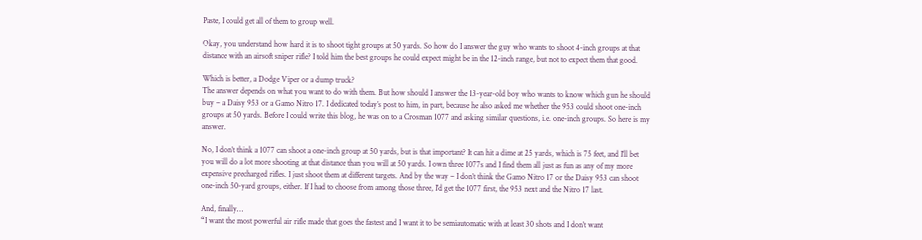Paste, I could get all of them to group well.

Okay, you understand how hard it is to shoot tight groups at 50 yards. So how do I answer the guy who wants to shoot 4-inch groups at that distance with an airsoft sniper rifle? I told him the best groups he could expect might be in the 12-inch range, but not to expect them that good.

Which is better, a Dodge Viper or a dump truck?
The answer depends on what you want to do with them. But how should I answer the 13-year-old boy who wants to know which gun he should buy – a Daisy 953 or a Gamo Nitro 17. I dedicated today’s post to him, in part, because he also asked me whether the 953 could shoot one-inch groups at 50 yards. Before I could write this blog, he was on to a Crosman 1077 and asking similar questions, i.e. one-inch groups. So here is my answer.

No, I don’t think a 1077 can shoot a one-inch group at 50 yards, but is that important? It can hit a dime at 25 yards, which is 75 feet, and I’ll bet you will do a lot more shooting at that distance than you will at 50 yards. I own three 1077s and I find them all just as fun as any of my more expensive precharged rifles. I just shoot them at different targets. And by the way – I don’t think the Gamo Nitro 17 or the Daisy 953 can shoot one-inch 50-yard groups, either. If I had to choose from among those three, I’d get the 1077 first, the 953 next and the Nitro 17 last.

And, finally…
“I want the most powerful air rifle made that goes the fastest and I want it to be semiautomatic with at least 30 shots and I don’t want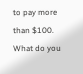to pay more than $100. What do you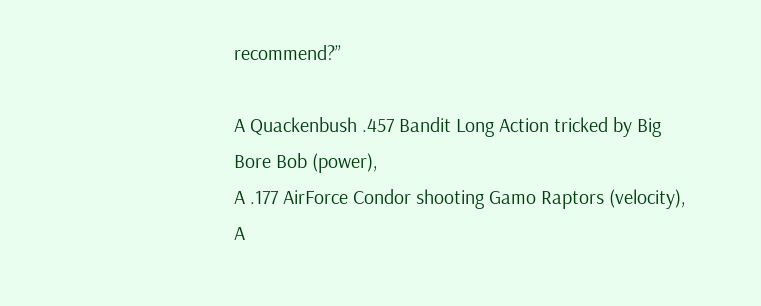recommend?”

A Quackenbush .457 Bandit Long Action tricked by Big Bore Bob (power),
A .177 AirForce Condor shooting Gamo Raptors (velocity),
A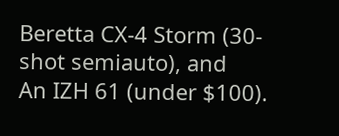Beretta CX-4 Storm (30-shot semiauto), and
An IZH 61 (under $100).